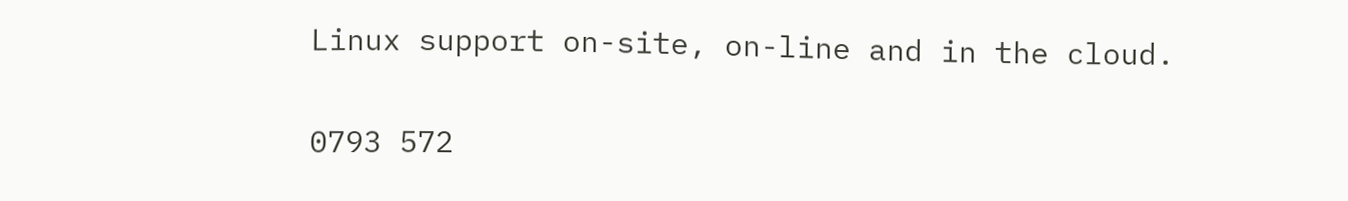Linux support on-site, on-line and in the cloud.

0793 572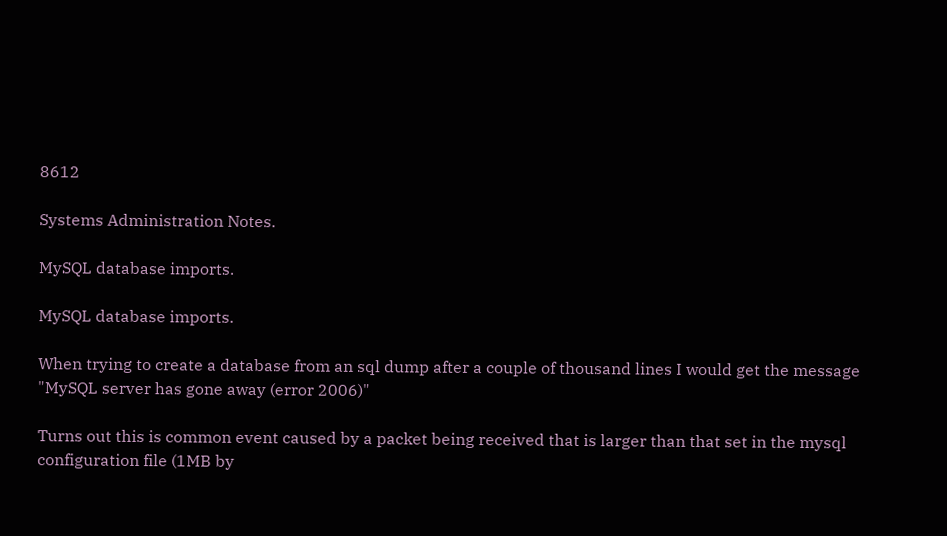8612

Systems Administration Notes.

MySQL database imports.

MySQL database imports.

When trying to create a database from an sql dump after a couple of thousand lines I would get the message "MySQL server has gone away (error 2006)"

Turns out this is common event caused by a packet being received that is larger than that set in the mysql configuration file (1MB by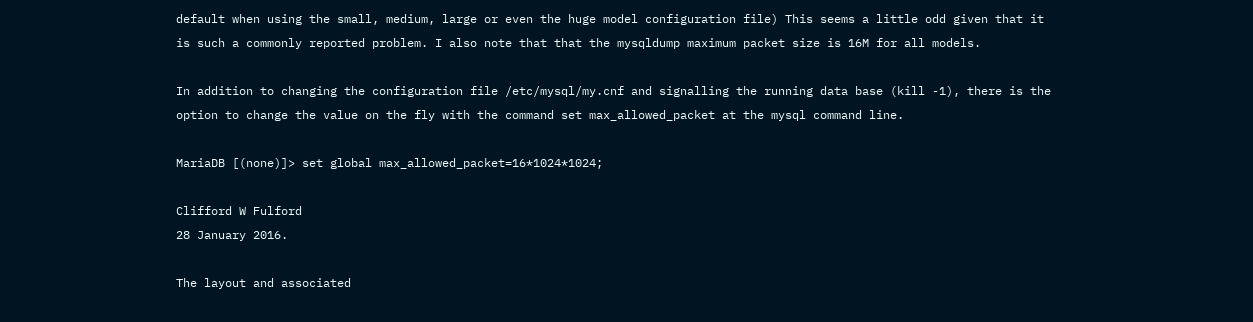default when using the small, medium, large or even the huge model configuration file) This seems a little odd given that it is such a commonly reported problem. I also note that that the mysqldump maximum packet size is 16M for all models.

In addition to changing the configuration file /etc/mysql/my.cnf and signalling the running data base (kill -1), there is the option to change the value on the fly with the command set max_allowed_packet at the mysql command line.

MariaDB [(none)]> set global max_allowed_packet=16*1024*1024;

Clifford W Fulford
28 January 2016.

The layout and associated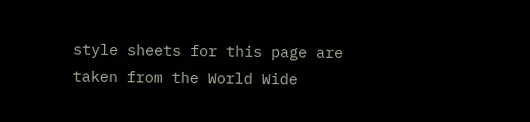style sheets for this page are taken from the World Wide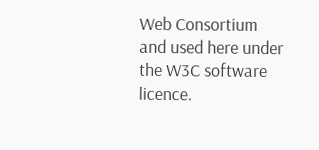Web Consortium and used here under the W3C software licence.